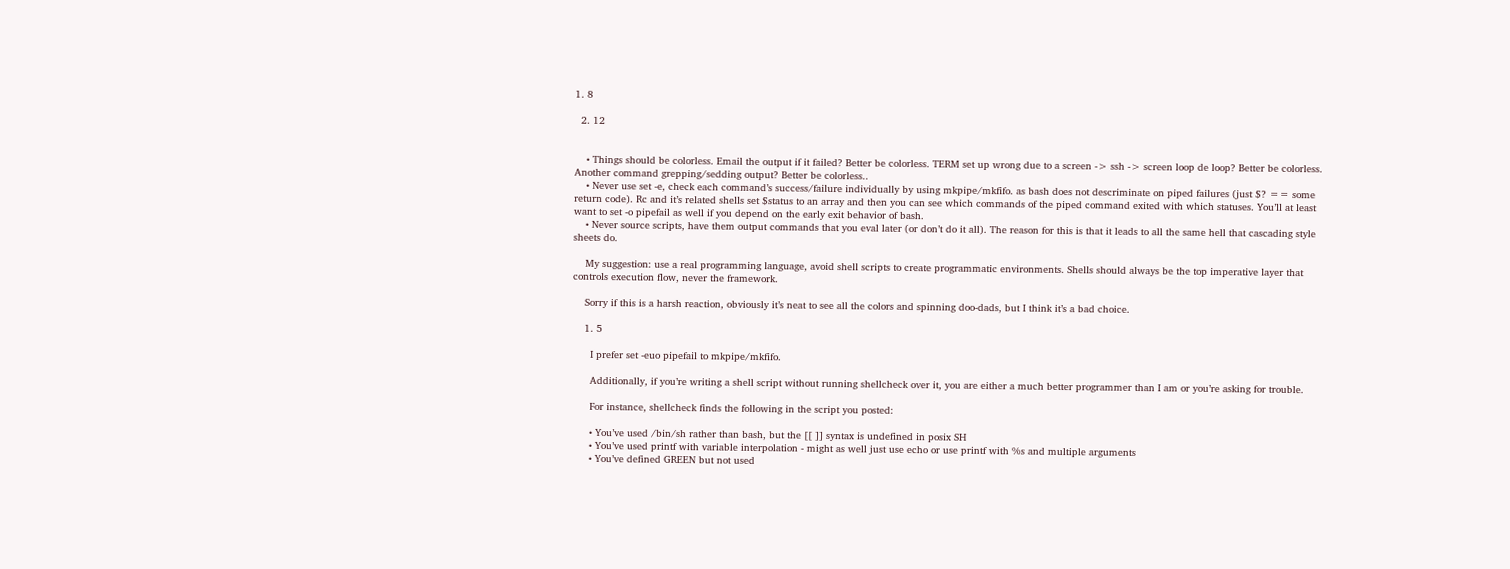1. 8

  2. 12


    • Things should be colorless. Email the output if it failed? Better be colorless. TERM set up wrong due to a screen -> ssh -> screen loop de loop? Better be colorless. Another command grepping/sedding output? Better be colorless..
    • Never use set -e, check each command’s success/failure individually by using mkpipe/mkfifo. as bash does not descriminate on piped failures (just $? == some return code). Rc and it’s related shells set $status to an array and then you can see which commands of the piped command exited with which statuses. You’ll at least want to set -o pipefail as well if you depend on the early exit behavior of bash.
    • Never source scripts, have them output commands that you eval later (or don’t do it all). The reason for this is that it leads to all the same hell that cascading style sheets do.

    My suggestion: use a real programming language, avoid shell scripts to create programmatic environments. Shells should always be the top imperative layer that controls execution flow, never the framework.

    Sorry if this is a harsh reaction, obviously it’s neat to see all the colors and spinning doo-dads, but I think it’s a bad choice.

    1. 5

      I prefer set -euo pipefail to mkpipe/mkfifo.

      Additionally, if you’re writing a shell script without running shellcheck over it, you are either a much better programmer than I am or you’re asking for trouble.

      For instance, shellcheck finds the following in the script you posted:

      • You’ve used /bin/sh rather than bash, but the [[ ]] syntax is undefined in posix SH
      • You’ve used printf with variable interpolation - might as well just use echo or use printf with %s and multiple arguments
      • You’ve defined GREEN but not used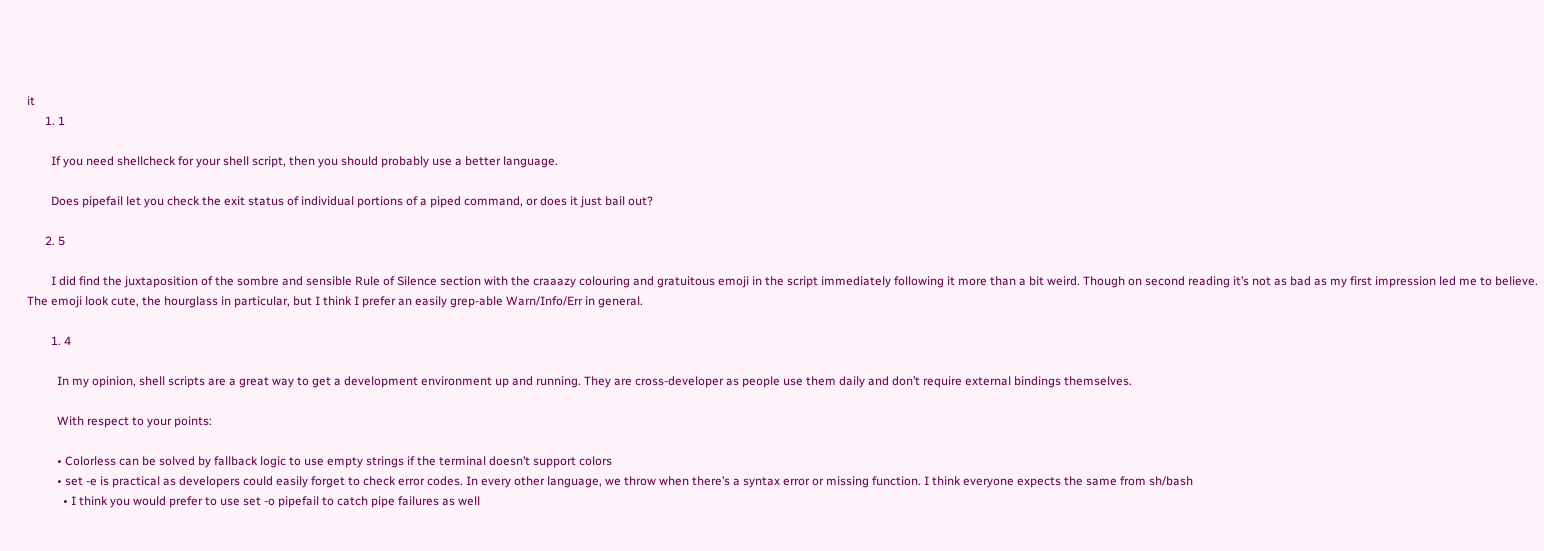it
      1. 1

        If you need shellcheck for your shell script, then you should probably use a better language.

        Does pipefail let you check the exit status of individual portions of a piped command, or does it just bail out?

      2. 5

        I did find the juxtaposition of the sombre and sensible Rule of Silence section with the craaazy colouring and gratuitous emoji in the script immediately following it more than a bit weird. Though on second reading it’s not as bad as my first impression led me to believe. The emoji look cute, the hourglass in particular, but I think I prefer an easily grep-able Warn/Info/Err in general.

        1. 4

          In my opinion, shell scripts are a great way to get a development environment up and running. They are cross-developer as people use them daily and don’t require external bindings themselves.

          With respect to your points:

          • Colorless can be solved by fallback logic to use empty strings if the terminal doesn’t support colors
          • set -e is practical as developers could easily forget to check error codes. In every other language, we throw when there’s a syntax error or missing function. I think everyone expects the same from sh/bash
            • I think you would prefer to use set -o pipefail to catch pipe failures as well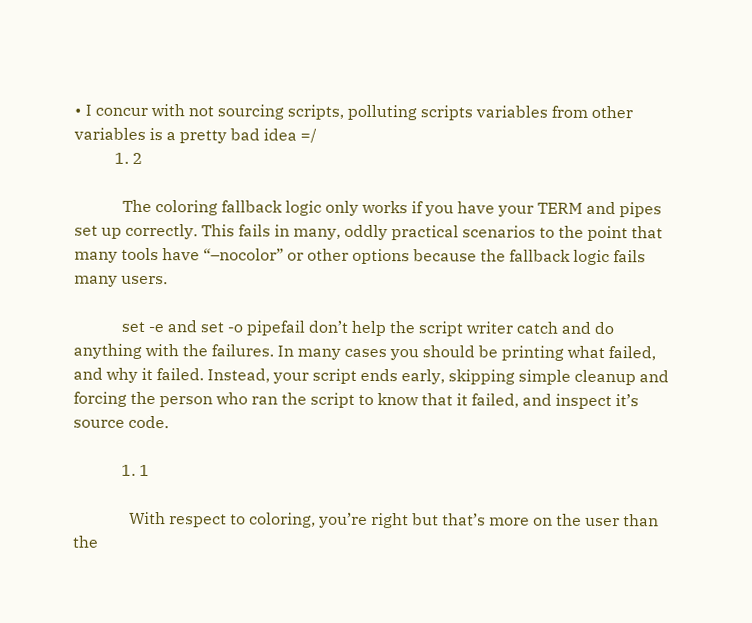• I concur with not sourcing scripts, polluting scripts variables from other variables is a pretty bad idea =/
          1. 2

            The coloring fallback logic only works if you have your TERM and pipes set up correctly. This fails in many, oddly practical scenarios to the point that many tools have “–nocolor” or other options because the fallback logic fails many users.

            set -e and set -o pipefail don’t help the script writer catch and do anything with the failures. In many cases you should be printing what failed, and why it failed. Instead, your script ends early, skipping simple cleanup and forcing the person who ran the script to know that it failed, and inspect it’s source code.

            1. 1

              With respect to coloring, you’re right but that’s more on the user than the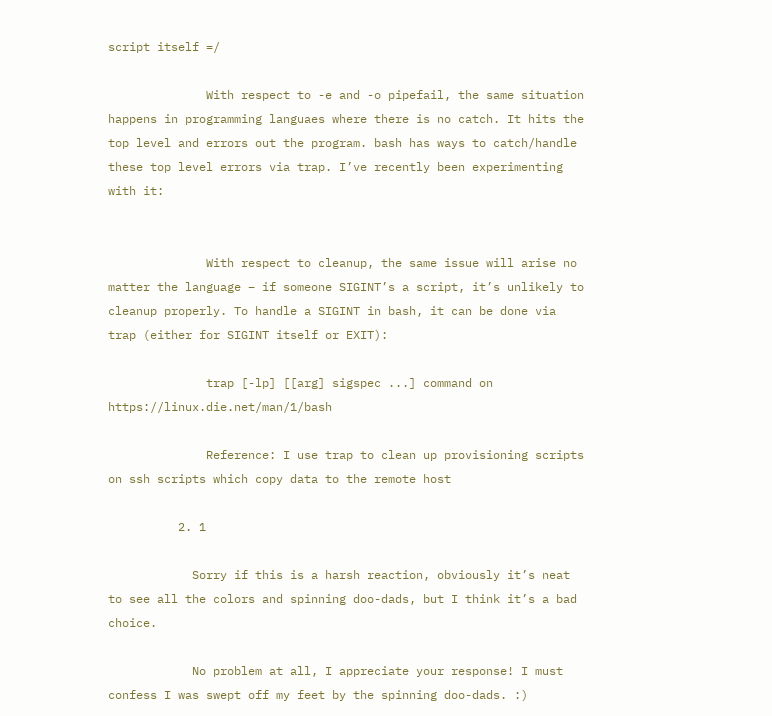script itself =/

              With respect to -e and -o pipefail, the same situation happens in programming languaes where there is no catch. It hits the top level and errors out the program. bash has ways to catch/handle these top level errors via trap. I’ve recently been experimenting with it:


              With respect to cleanup, the same issue will arise no matter the language – if someone SIGINT’s a script, it’s unlikely to cleanup properly. To handle a SIGINT in bash, it can be done via trap (either for SIGINT itself or EXIT):

              trap [-lp] [[arg] sigspec ...] command on https://linux.die.net/man/1/bash

              Reference: I use trap to clean up provisioning scripts on ssh scripts which copy data to the remote host

          2. 1

            Sorry if this is a harsh reaction, obviously it’s neat to see all the colors and spinning doo-dads, but I think it’s a bad choice.

            No problem at all, I appreciate your response! I must confess I was swept off my feet by the spinning doo-dads. :)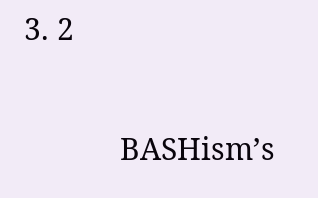3. 2

            BASHism’s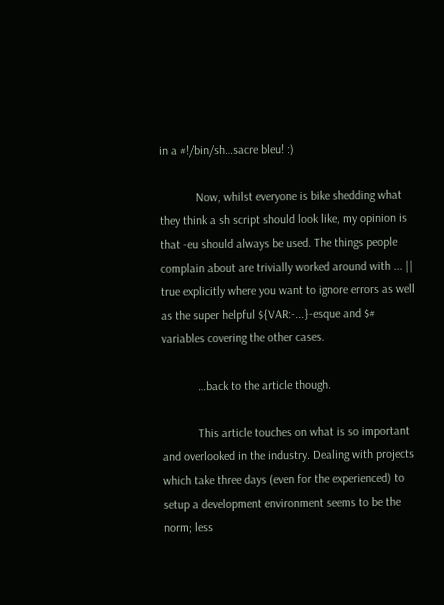in a #!/bin/sh…sacre bleu! :)

            Now, whilst everyone is bike shedding what they think a sh script should look like, my opinion is that -eu should always be used. The things people complain about are trivially worked around with ... || true explicitly where you want to ignore errors as well as the super helpful ${VAR:-...}-esque and $# variables covering the other cases.

            …back to the article though.

            This article touches on what is so important and overlooked in the industry. Dealing with projects which take three days (even for the experienced) to setup a development environment seems to be the norm; less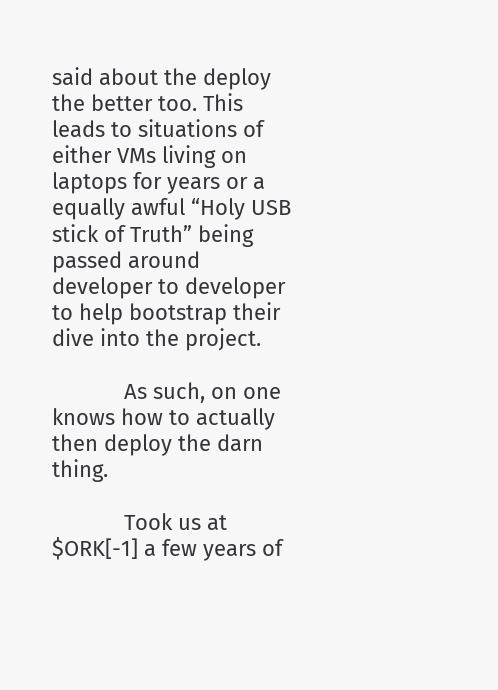said about the deploy the better too. This leads to situations of either VMs living on laptops for years or a equally awful “Holy USB stick of Truth” being passed around developer to developer to help bootstrap their dive into the project.

            As such, on one knows how to actually then deploy the darn thing.

            Took us at $ORK[-1] a few years of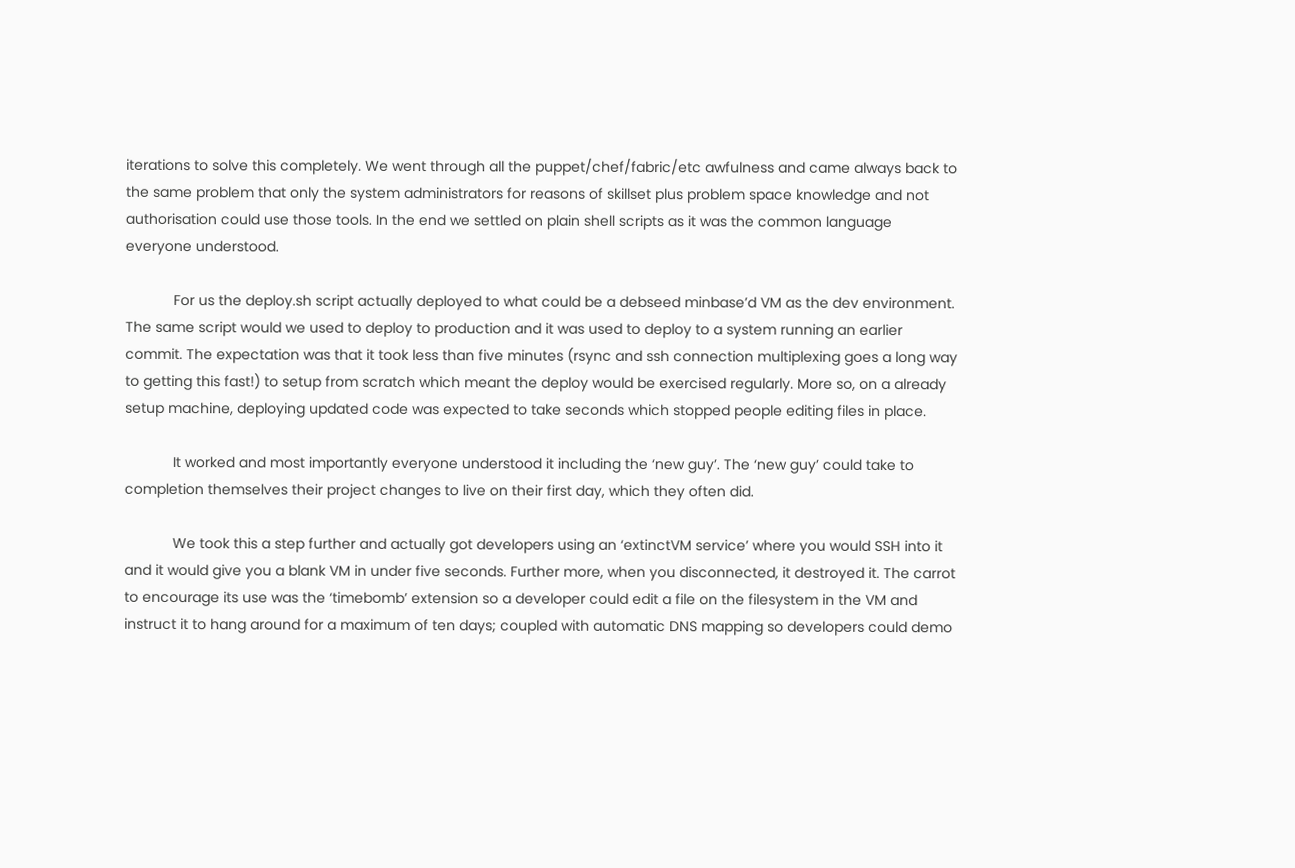iterations to solve this completely. We went through all the puppet/chef/fabric/etc awfulness and came always back to the same problem that only the system administrators for reasons of skillset plus problem space knowledge and not authorisation could use those tools. In the end we settled on plain shell scripts as it was the common language everyone understood.

            For us the deploy.sh script actually deployed to what could be a debseed minbase’d VM as the dev environment. The same script would we used to deploy to production and it was used to deploy to a system running an earlier commit. The expectation was that it took less than five minutes (rsync and ssh connection multiplexing goes a long way to getting this fast!) to setup from scratch which meant the deploy would be exercised regularly. More so, on a already setup machine, deploying updated code was expected to take seconds which stopped people editing files in place.

            It worked and most importantly everyone understood it including the ‘new guy’. The ‘new guy’ could take to completion themselves their project changes to live on their first day, which they often did.

            We took this a step further and actually got developers using an ‘extinctVM service’ where you would SSH into it and it would give you a blank VM in under five seconds. Further more, when you disconnected, it destroyed it. The carrot to encourage its use was the ‘timebomb’ extension so a developer could edit a file on the filesystem in the VM and instruct it to hang around for a maximum of ten days; coupled with automatic DNS mapping so developers could demo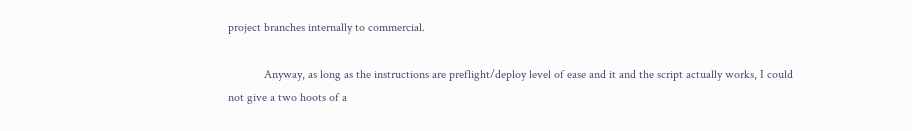project branches internally to commercial.

            Anyway, as long as the instructions are preflight/deploy level of ease and it and the script actually works, I could not give a two hoots of a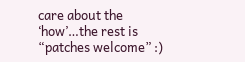care about the ‘how’…the rest is “patches welcome” :)